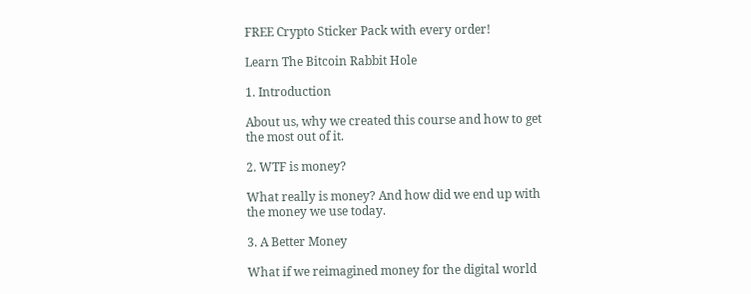FREE Crypto Sticker Pack with every order!

Learn The Bitcoin Rabbit Hole

1. Introduction

About us, why we created this course and how to get the most out of it.

2. WTF is money?

What really is money? And how did we end up with the money we use today.

3. A Better Money

What if we reimagined money for the digital world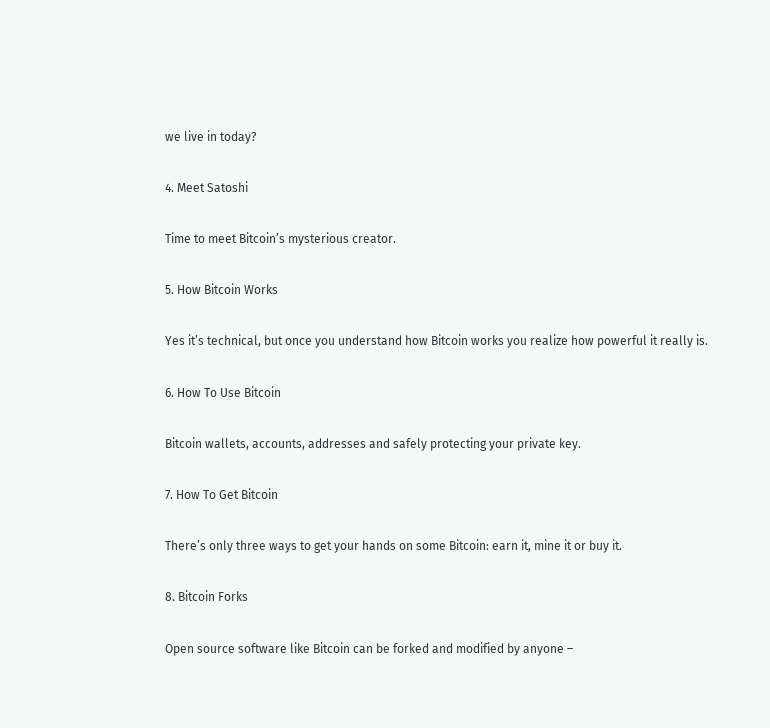we live in today?

4. Meet Satoshi

Time to meet Bitcoin’s mysterious creator.

5. How Bitcoin Works

Yes it’s technical, but once you understand how Bitcoin works you realize how powerful it really is.

6. How To Use Bitcoin

Bitcoin wallets, accounts, addresses and safely protecting your private key.

7. How To Get Bitcoin

There’s only three ways to get your hands on some Bitcoin: earn it, mine it or buy it.

8. Bitcoin Forks

Open source software like Bitcoin can be forked and modified by anyone –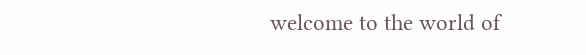welcome to the world of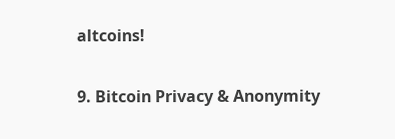altcoins!

9. Bitcoin Privacy & Anonymity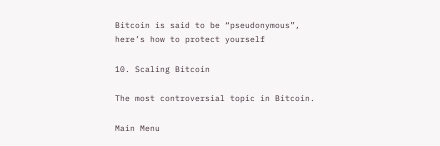Bitcoin is said to be “pseudonymous”, here’s how to protect yourself

10. Scaling Bitcoin

The most controversial topic in Bitcoin.

Main Menu